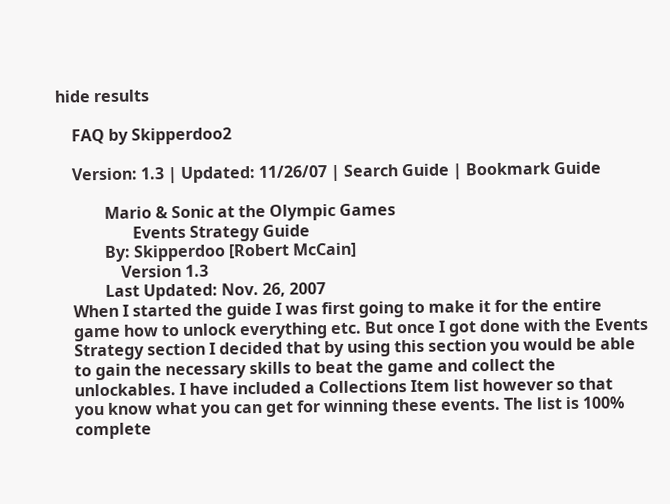hide results

    FAQ by Skipperdoo2

    Version: 1.3 | Updated: 11/26/07 | Search Guide | Bookmark Guide

            Mario & Sonic at the Olympic Games
                   Events Strategy Guide
            By: Skipperdoo [Robert McCain]
                Version 1.3
            Last Updated: Nov. 26, 2007
    When I started the guide I was first going to make it for the entire
    game how to unlock everything etc. But once I got done with the Events
    Strategy section I decided that by using this section you would be able
    to gain the necessary skills to beat the game and collect the
    unlockables. I have included a Collections Item list however so that
    you know what you can get for winning these events. The list is 100%
    complete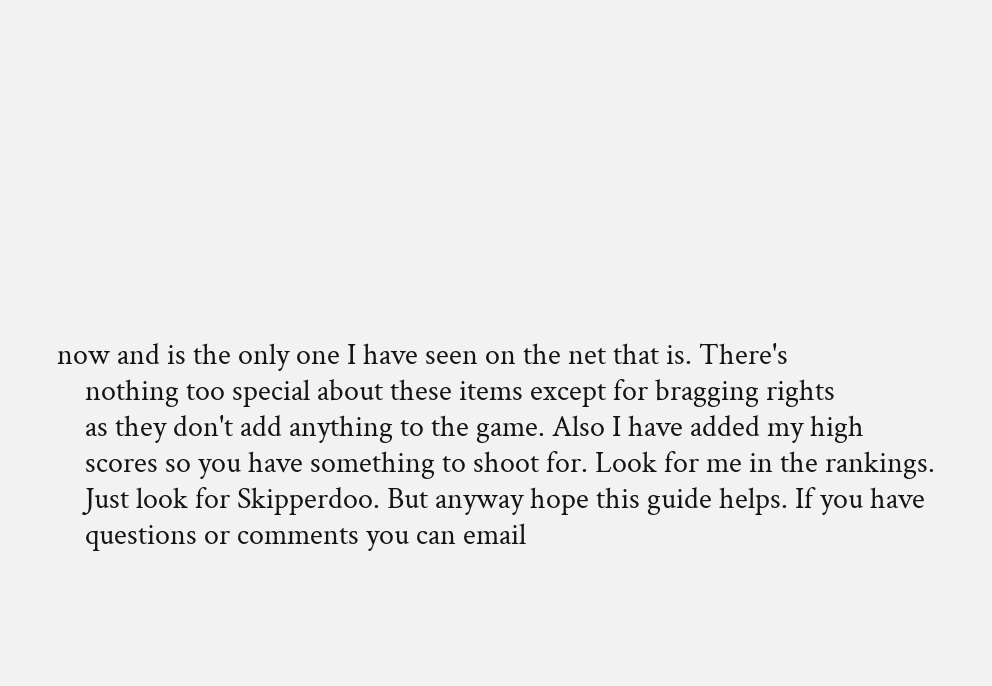now and is the only one I have seen on the net that is. There's
    nothing too special about these items except for bragging rights
    as they don't add anything to the game. Also I have added my high
    scores so you have something to shoot for. Look for me in the rankings.
    Just look for Skipperdoo. But anyway hope this guide helps. If you have
    questions or comments you can email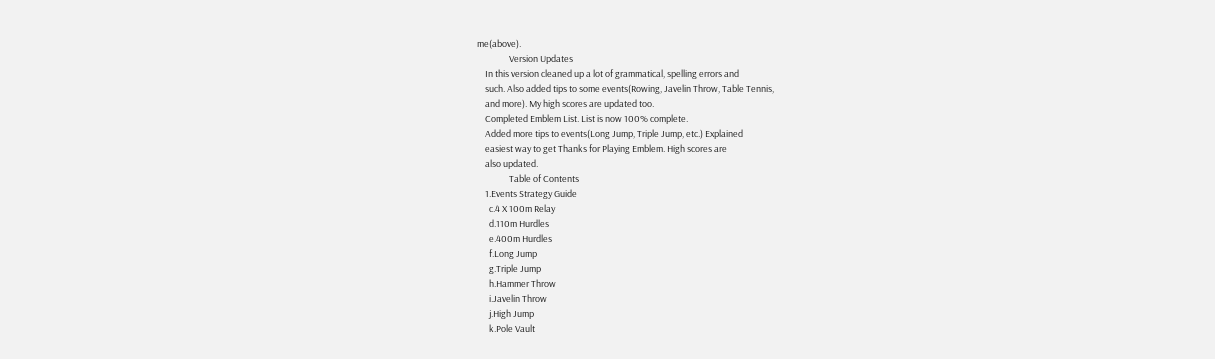me(above).
                Version Updates
    In this version cleaned up a lot of grammatical, spelling errors and
    such. Also added tips to some events(Rowing, Javelin Throw, Table Tennis,
    and more). My high scores are updated too.
    Completed Emblem List. List is now 100% complete.
    Added more tips to events(Long Jump, Triple Jump, etc.) Explained
    easiest way to get Thanks for Playing Emblem. High scores are
    also updated.
                Table of Contents
    1.Events Strategy Guide
      c.4 X 100m Relay
      d.110m Hurdles
      e.400m Hurdles
      f.Long Jump
      g.Triple Jump
      h.Hammer Throw
      i.Javelin Throw
      j.High Jump
      k.Pole Vault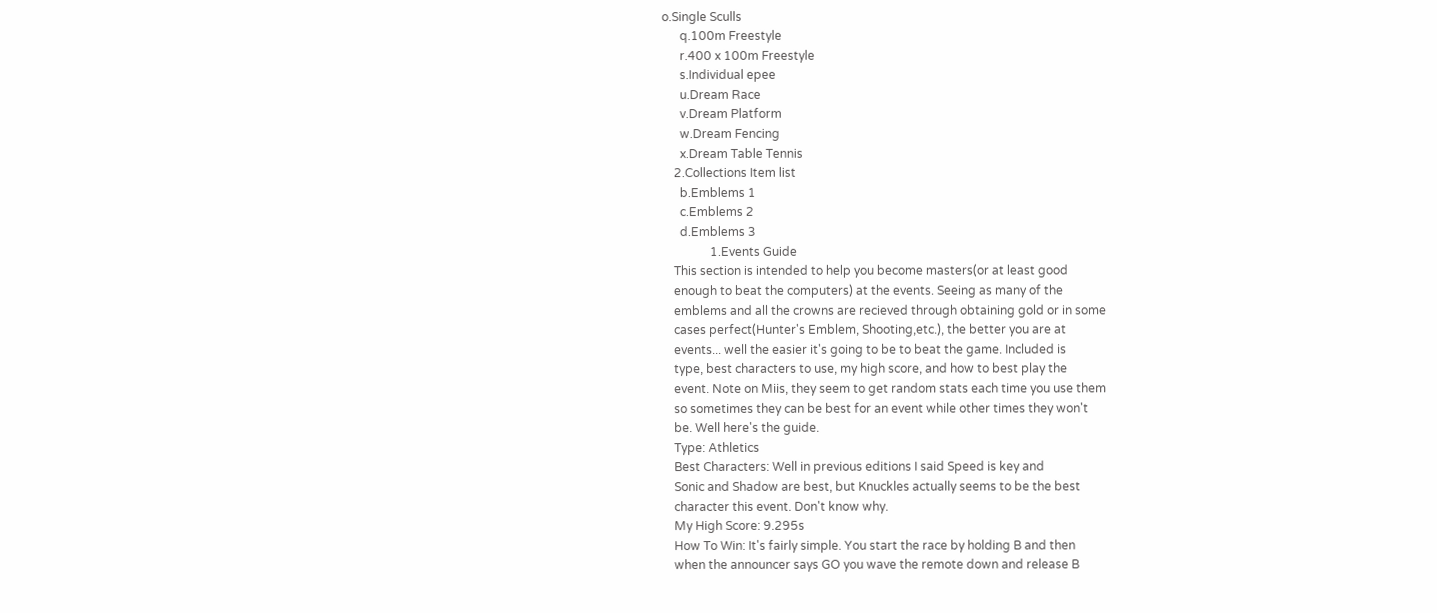o.Single Sculls
      q.100m Freestyle
      r.400 x 100m Freestyle
      s.Individual epee
      u.Dream Race
      v.Dream Platform
      w.Dream Fencing
      x.Dream Table Tennis
    2.Collections Item list
      b.Emblems 1
      c.Emblems 2
      d.Emblems 3
                1.Events Guide
    This section is intended to help you become masters(or at least good
    enough to beat the computers) at the events. Seeing as many of the
    emblems and all the crowns are recieved through obtaining gold or in some
    cases perfect(Hunter's Emblem, Shooting,etc.), the better you are at
    events... well the easier it's going to be to beat the game. Included is
    type, best characters to use, my high score, and how to best play the
    event. Note on Miis, they seem to get random stats each time you use them
    so sometimes they can be best for an event while other times they won't
    be. Well here's the guide.
    Type: Athletics
    Best Characters: Well in previous editions I said Speed is key and
    Sonic and Shadow are best, but Knuckles actually seems to be the best
    character this event. Don't know why.
    My High Score: 9.295s
    How To Win: It's fairly simple. You start the race by holding B and then
    when the announcer says GO you wave the remote down and release B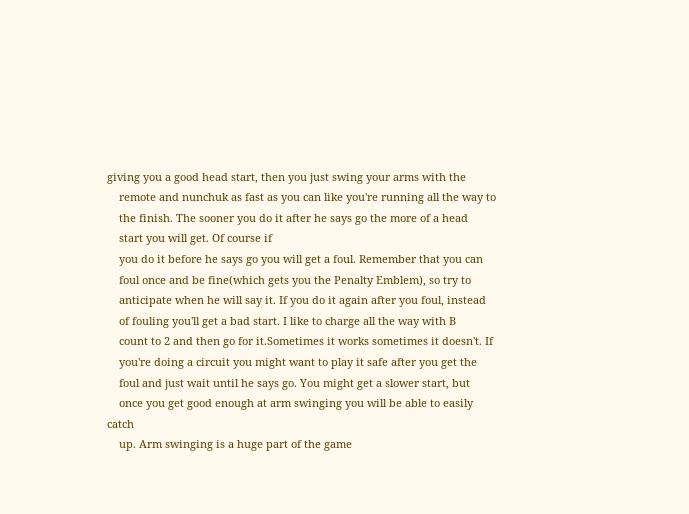giving you a good head start, then you just swing your arms with the
    remote and nunchuk as fast as you can like you're running all the way to
    the finish. The sooner you do it after he says go the more of a head
    start you will get. Of course if
    you do it before he says go you will get a foul. Remember that you can
    foul once and be fine(which gets you the Penalty Emblem), so try to
    anticipate when he will say it. If you do it again after you foul, instead
    of fouling you'll get a bad start. I like to charge all the way with B
    count to 2 and then go for it.Sometimes it works sometimes it doesn't. If
    you're doing a circuit you might want to play it safe after you get the
    foul and just wait until he says go. You might get a slower start, but
    once you get good enough at arm swinging you will be able to easily catch
    up. Arm swinging is a huge part of the game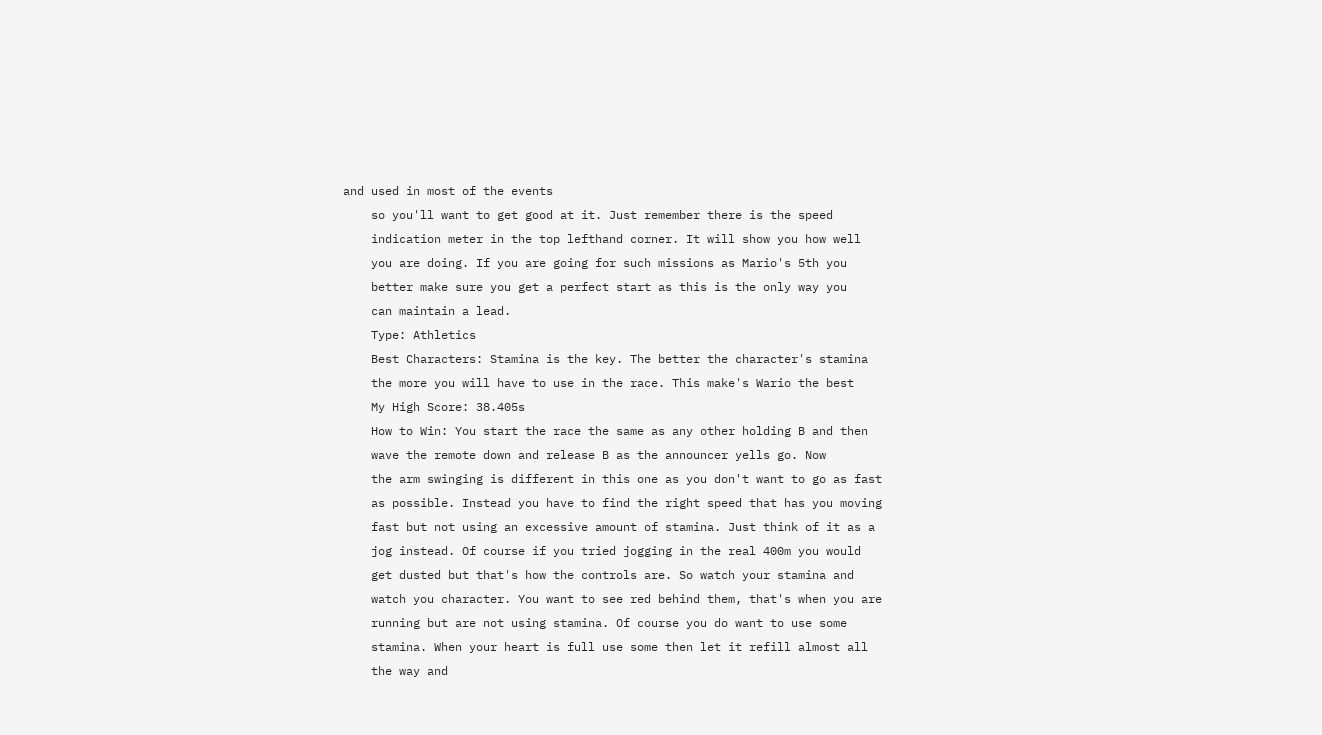and used in most of the events
    so you'll want to get good at it. Just remember there is the speed
    indication meter in the top lefthand corner. It will show you how well
    you are doing. If you are going for such missions as Mario's 5th you
    better make sure you get a perfect start as this is the only way you
    can maintain a lead.
    Type: Athletics
    Best Characters: Stamina is the key. The better the character's stamina
    the more you will have to use in the race. This make's Wario the best
    My High Score: 38.405s
    How to Win: You start the race the same as any other holding B and then
    wave the remote down and release B as the announcer yells go. Now
    the arm swinging is different in this one as you don't want to go as fast
    as possible. Instead you have to find the right speed that has you moving
    fast but not using an excessive amount of stamina. Just think of it as a
    jog instead. Of course if you tried jogging in the real 400m you would
    get dusted but that's how the controls are. So watch your stamina and
    watch you character. You want to see red behind them, that's when you are
    running but are not using stamina. Of course you do want to use some
    stamina. When your heart is full use some then let it refill almost all
    the way and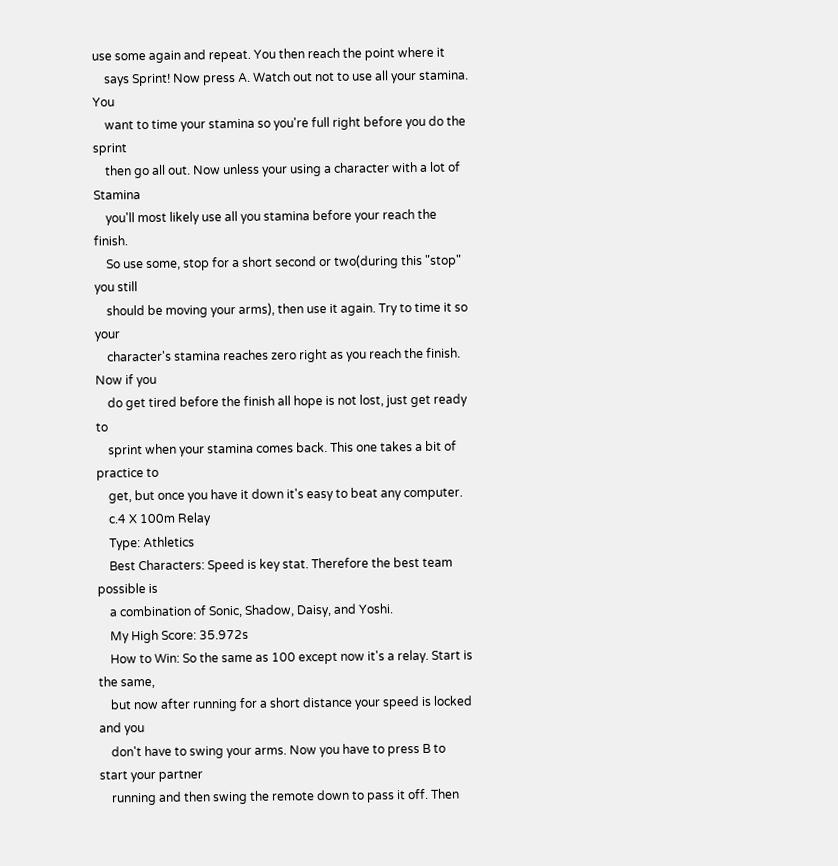use some again and repeat. You then reach the point where it
    says Sprint! Now press A. Watch out not to use all your stamina. You
    want to time your stamina so you're full right before you do the sprint
    then go all out. Now unless your using a character with a lot of Stamina
    you'll most likely use all you stamina before your reach the finish.
    So use some, stop for a short second or two(during this "stop" you still
    should be moving your arms), then use it again. Try to time it so your
    character's stamina reaches zero right as you reach the finish. Now if you
    do get tired before the finish all hope is not lost, just get ready to
    sprint when your stamina comes back. This one takes a bit of practice to
    get, but once you have it down it's easy to beat any computer.
    c.4 X 100m Relay
    Type: Athletics
    Best Characters: Speed is key stat. Therefore the best team possible is
    a combination of Sonic, Shadow, Daisy, and Yoshi.
    My High Score: 35.972s
    How to Win: So the same as 100 except now it's a relay. Start is the same,
    but now after running for a short distance your speed is locked and you
    don't have to swing your arms. Now you have to press B to start your partner
    running and then swing the remote down to pass it off. Then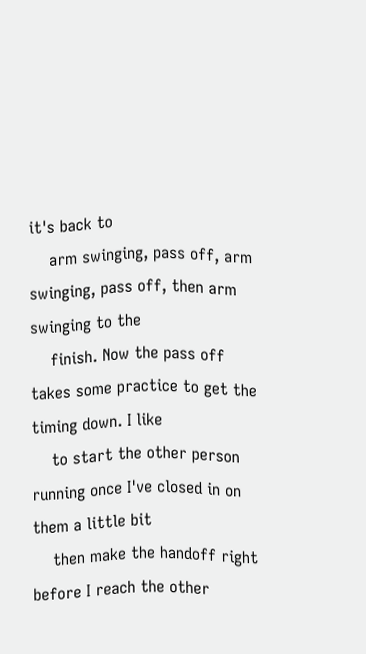it's back to
    arm swinging, pass off, arm swinging, pass off, then arm swinging to the
    finish. Now the pass off takes some practice to get the timing down. I like
    to start the other person running once I've closed in on them a little bit
    then make the handoff right before I reach the other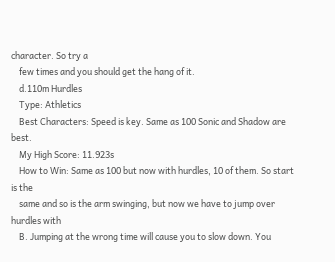character. So try a
    few times and you should get the hang of it.
    d.110m Hurdles
    Type: Athletics
    Best Characters: Speed is key. Same as 100 Sonic and Shadow are best.
    My High Score: 11.923s
    How to Win: Same as 100 but now with hurdles, 10 of them. So start is the
    same and so is the arm swinging, but now we have to jump over hurdles with
    B. Jumping at the wrong time will cause you to slow down. You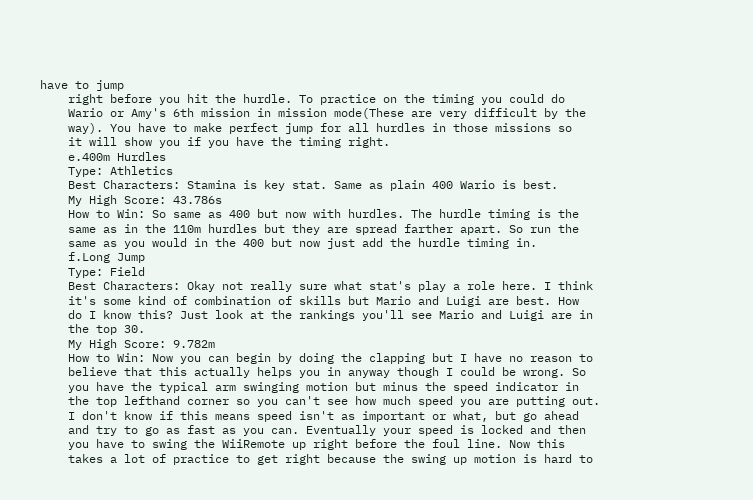have to jump
    right before you hit the hurdle. To practice on the timing you could do
    Wario or Amy's 6th mission in mission mode(These are very difficult by the
    way). You have to make perfect jump for all hurdles in those missions so
    it will show you if you have the timing right.
    e.400m Hurdles
    Type: Athletics
    Best Characters: Stamina is key stat. Same as plain 400 Wario is best.
    My High Score: 43.786s
    How to Win: So same as 400 but now with hurdles. The hurdle timing is the
    same as in the 110m hurdles but they are spread farther apart. So run the
    same as you would in the 400 but now just add the hurdle timing in.
    f.Long Jump
    Type: Field
    Best Characters: Okay not really sure what stat's play a role here. I think
    it's some kind of combination of skills but Mario and Luigi are best. How
    do I know this? Just look at the rankings you'll see Mario and Luigi are in
    the top 30.
    My High Score: 9.782m
    How to Win: Now you can begin by doing the clapping but I have no reason to
    believe that this actually helps you in anyway though I could be wrong. So
    you have the typical arm swinging motion but minus the speed indicator in
    the top lefthand corner so you can't see how much speed you are putting out.
    I don't know if this means speed isn't as important or what, but go ahead
    and try to go as fast as you can. Eventually your speed is locked and then
    you have to swing the WiiRemote up right before the foul line. Now this
    takes a lot of practice to get right because the swing up motion is hard to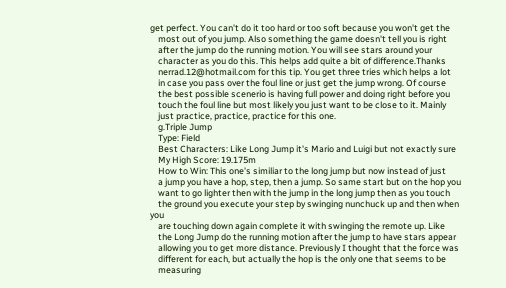get perfect. You can't do it too hard or too soft because you won't get the
    most out of you jump. Also something the game doesn't tell you is right
    after the jump do the running motion. You will see stars around your
    character as you do this. This helps add quite a bit of difference.Thanks
    nerrad.12@hotmail.com for this tip. You get three tries which helps a lot
    in case you pass over the foul line or just get the jump wrong. Of course
    the best possible scenerio is having full power and doing right before you
    touch the foul line but most likely you just want to be close to it. Mainly
    just practice, practice, practice for this one.
    g.Triple Jump
    Type: Field
    Best Characters: Like Long Jump it's Mario and Luigi but not exactly sure
    My High Score: 19.175m
    How to Win: This one's similiar to the long jump but now instead of just
    a jump you have a hop, step, then a jump. So same start but on the hop you
    want to go lighter then with the jump in the long jump then as you touch
    the ground you execute your step by swinging nunchuck up and then when you
    are touching down again complete it with swinging the remote up. Like
    the Long Jump do the running motion after the jump to have stars appear
    allowing you to get more distance. Previously I thought that the force was
    different for each, but actually the hop is the only one that seems to be
    measuring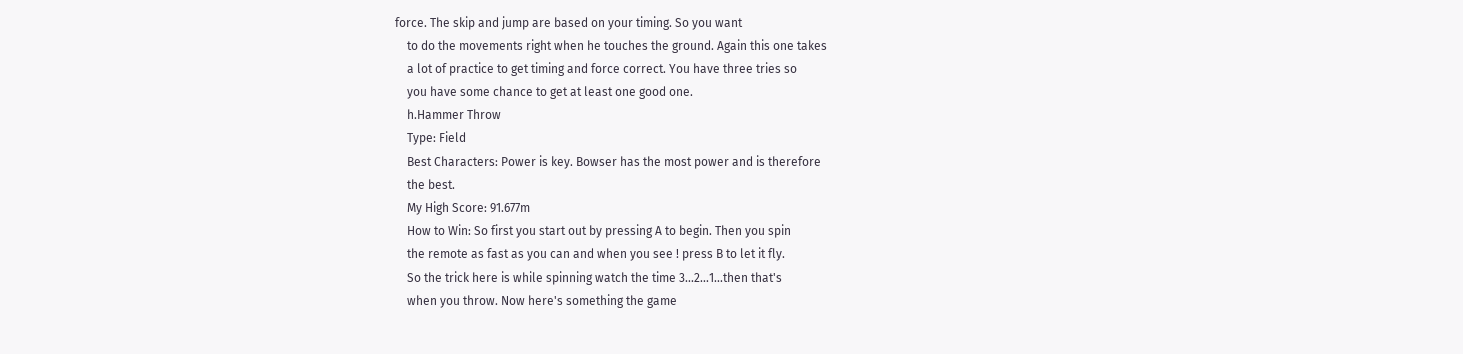force. The skip and jump are based on your timing. So you want
    to do the movements right when he touches the ground. Again this one takes
    a lot of practice to get timing and force correct. You have three tries so
    you have some chance to get at least one good one.
    h.Hammer Throw
    Type: Field
    Best Characters: Power is key. Bowser has the most power and is therefore
    the best.
    My High Score: 91.677m
    How to Win: So first you start out by pressing A to begin. Then you spin
    the remote as fast as you can and when you see ! press B to let it fly.
    So the trick here is while spinning watch the time 3...2...1...then that's
    when you throw. Now here's something the game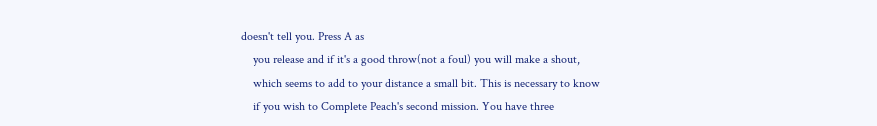doesn't tell you. Press A as
    you release and if it's a good throw(not a foul) you will make a shout,
    which seems to add to your distance a small bit. This is necessary to know
    if you wish to Complete Peach's second mission. You have three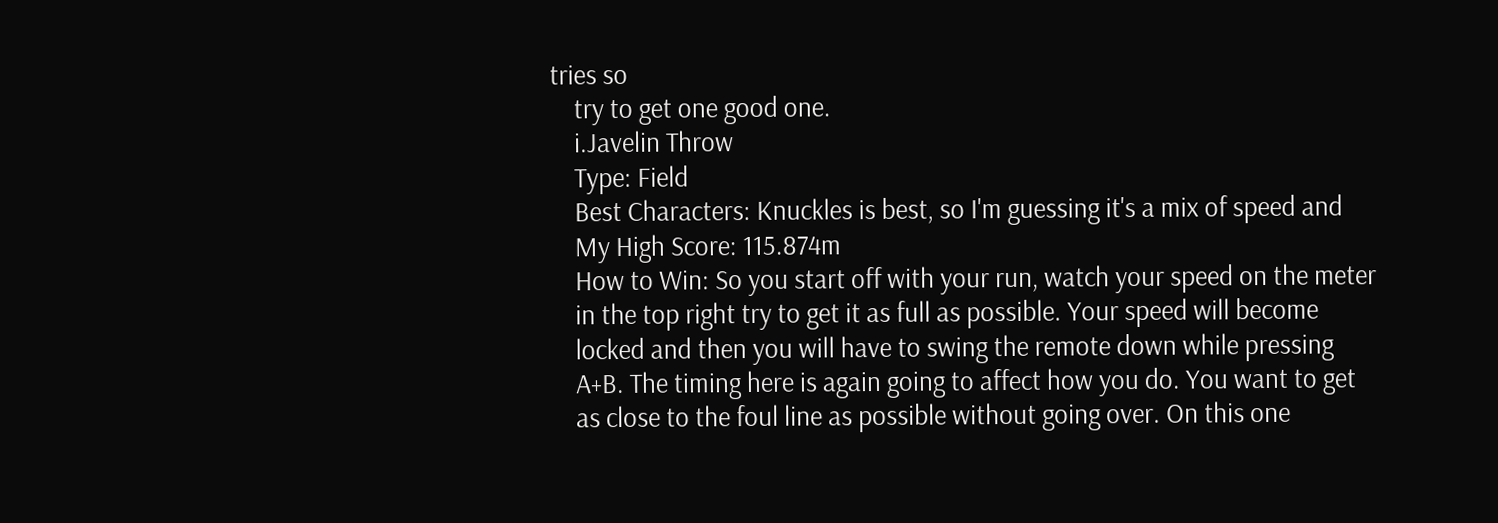tries so
    try to get one good one.
    i.Javelin Throw
    Type: Field
    Best Characters: Knuckles is best, so I'm guessing it's a mix of speed and
    My High Score: 115.874m
    How to Win: So you start off with your run, watch your speed on the meter
    in the top right try to get it as full as possible. Your speed will become
    locked and then you will have to swing the remote down while pressing
    A+B. The timing here is again going to affect how you do. You want to get
    as close to the foul line as possible without going over. On this one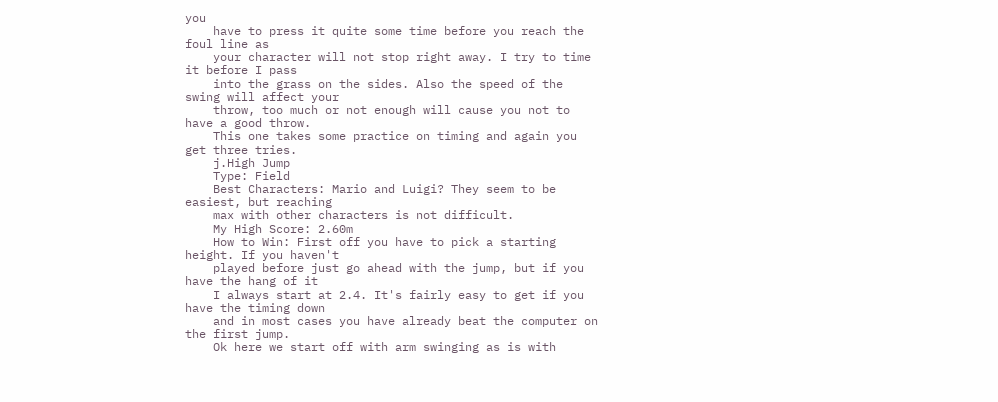you
    have to press it quite some time before you reach the foul line as
    your character will not stop right away. I try to time it before I pass
    into the grass on the sides. Also the speed of the swing will affect your
    throw, too much or not enough will cause you not to have a good throw.
    This one takes some practice on timing and again you get three tries.
    j.High Jump
    Type: Field
    Best Characters: Mario and Luigi? They seem to be easiest, but reaching
    max with other characters is not difficult.
    My High Score: 2.60m
    How to Win: First off you have to pick a starting height. If you haven't
    played before just go ahead with the jump, but if you have the hang of it
    I always start at 2.4. It's fairly easy to get if you have the timing down
    and in most cases you have already beat the computer on the first jump.
    Ok here we start off with arm swinging as is with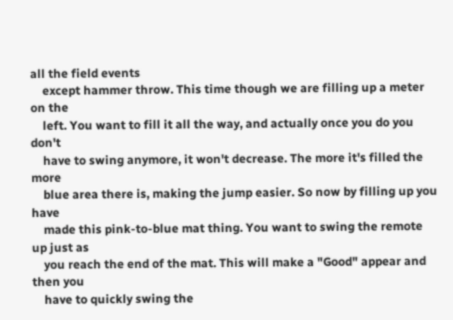all the field events
    except hammer throw. This time though we are filling up a meter on the
    left. You want to fill it all the way, and actually once you do you don't
    have to swing anymore, it won't decrease. The more it's filled the more
    blue area there is, making the jump easier. So now by filling up you have
    made this pink-to-blue mat thing. You want to swing the remote up just as
    you reach the end of the mat. This will make a "Good" appear and then you
    have to quickly swing the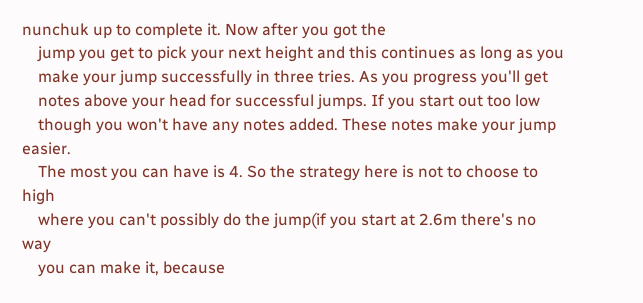nunchuk up to complete it. Now after you got the
    jump you get to pick your next height and this continues as long as you
    make your jump successfully in three tries. As you progress you'll get
    notes above your head for successful jumps. If you start out too low
    though you won't have any notes added. These notes make your jump easier.
    The most you can have is 4. So the strategy here is not to choose to high
    where you can't possibly do the jump(if you start at 2.6m there's no way
    you can make it, because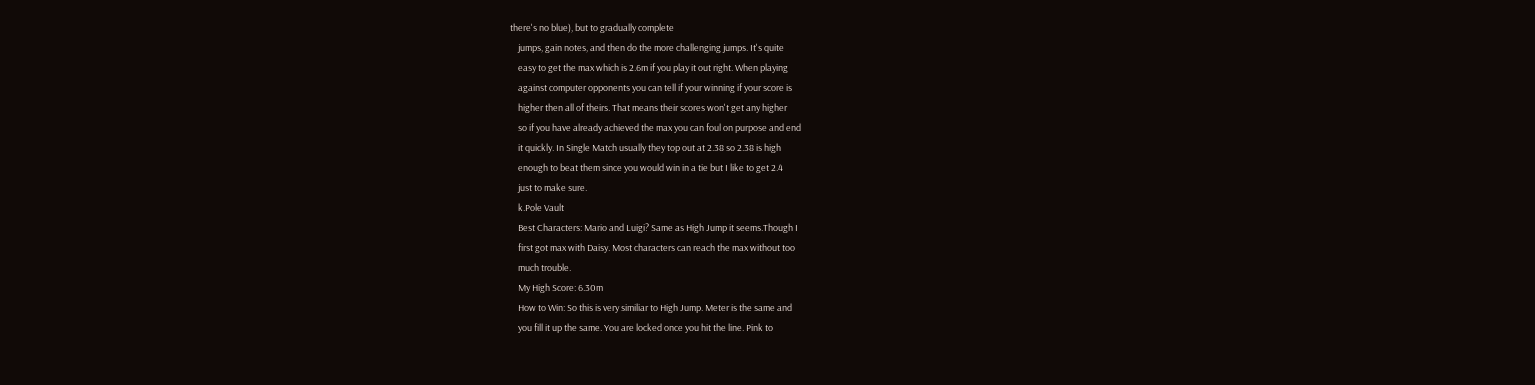there's no blue), but to gradually complete
    jumps, gain notes, and then do the more challenging jumps. It's quite
    easy to get the max which is 2.6m if you play it out right. When playing
    against computer opponents you can tell if your winning if your score is
    higher then all of theirs. That means their scores won't get any higher
    so if you have already achieved the max you can foul on purpose and end
    it quickly. In Single Match usually they top out at 2.38 so 2.38 is high
    enough to beat them since you would win in a tie but I like to get 2.4
    just to make sure.
    k.Pole Vault
    Best Characters: Mario and Luigi? Same as High Jump it seems.Though I
    first got max with Daisy. Most characters can reach the max without too
    much trouble.
    My High Score: 6.30m
    How to Win: So this is very similiar to High Jump. Meter is the same and
    you fill it up the same. You are locked once you hit the line. Pink to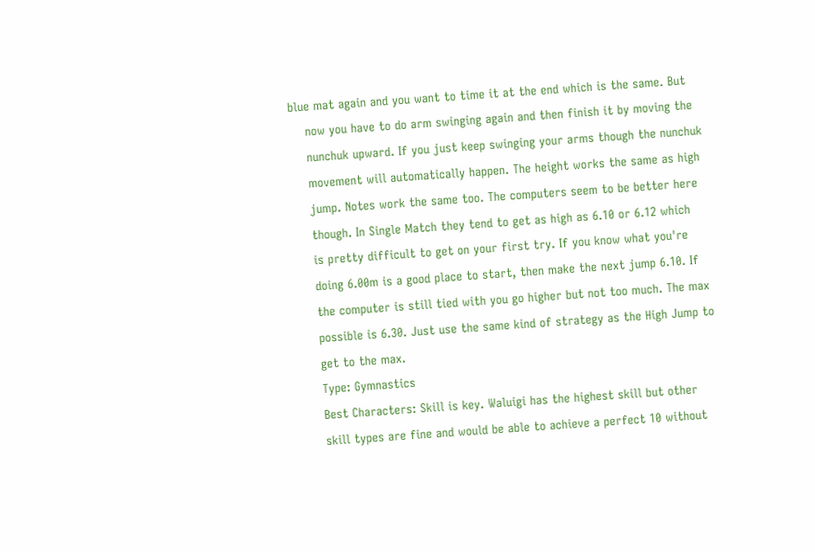blue mat again and you want to time it at the end which is the same. But
    now you have to do arm swinging again and then finish it by moving the
    nunchuk upward. If you just keep swinging your arms though the nunchuk
    movement will automatically happen. The height works the same as high
    jump. Notes work the same too. The computers seem to be better here
    though. In Single Match they tend to get as high as 6.10 or 6.12 which
    is pretty difficult to get on your first try. If you know what you're
    doing 6.00m is a good place to start, then make the next jump 6.10. If
    the computer is still tied with you go higher but not too much. The max
    possible is 6.30. Just use the same kind of strategy as the High Jump to
    get to the max.
    Type: Gymnastics
    Best Characters: Skill is key. Waluigi has the highest skill but other
    skill types are fine and would be able to achieve a perfect 10 without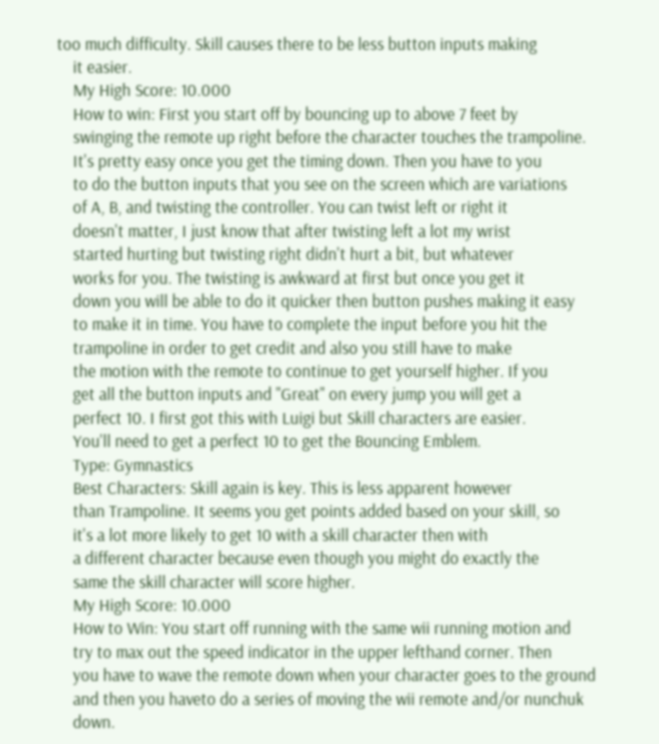too much difficulty. Skill causes there to be less button inputs making
    it easier.
    My High Score: 10.000
    How to win: First you start off by bouncing up to above 7 feet by
    swinging the remote up right before the character touches the trampoline.
    It's pretty easy once you get the timing down. Then you have to you
    to do the button inputs that you see on the screen which are variations
    of A, B, and twisting the controller. You can twist left or right it
    doesn't matter, I just know that after twisting left a lot my wrist
    started hurting but twisting right didn't hurt a bit, but whatever
    works for you. The twisting is awkward at first but once you get it
    down you will be able to do it quicker then button pushes making it easy
    to make it in time. You have to complete the input before you hit the
    trampoline in order to get credit and also you still have to make
    the motion with the remote to continue to get yourself higher. If you
    get all the button inputs and "Great" on every jump you will get a
    perfect 10. I first got this with Luigi but Skill characters are easier.
    You'll need to get a perfect 10 to get the Bouncing Emblem.
    Type: Gymnastics
    Best Characters: Skill again is key. This is less apparent however
    than Trampoline. It seems you get points added based on your skill, so
    it's a lot more likely to get 10 with a skill character then with
    a different character because even though you might do exactly the
    same the skill character will score higher.
    My High Score: 10.000
    How to Win: You start off running with the same wii running motion and
    try to max out the speed indicator in the upper lefthand corner. Then
    you have to wave the remote down when your character goes to the ground
    and then you haveto do a series of moving the wii remote and/or nunchuk
    down.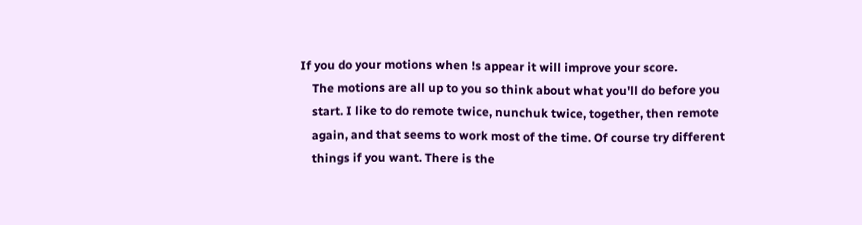If you do your motions when !s appear it will improve your score.
    The motions are all up to you so think about what you'll do before you
    start. I like to do remote twice, nunchuk twice, together, then remote
    again, and that seems to work most of the time. Of course try different
    things if you want. There is the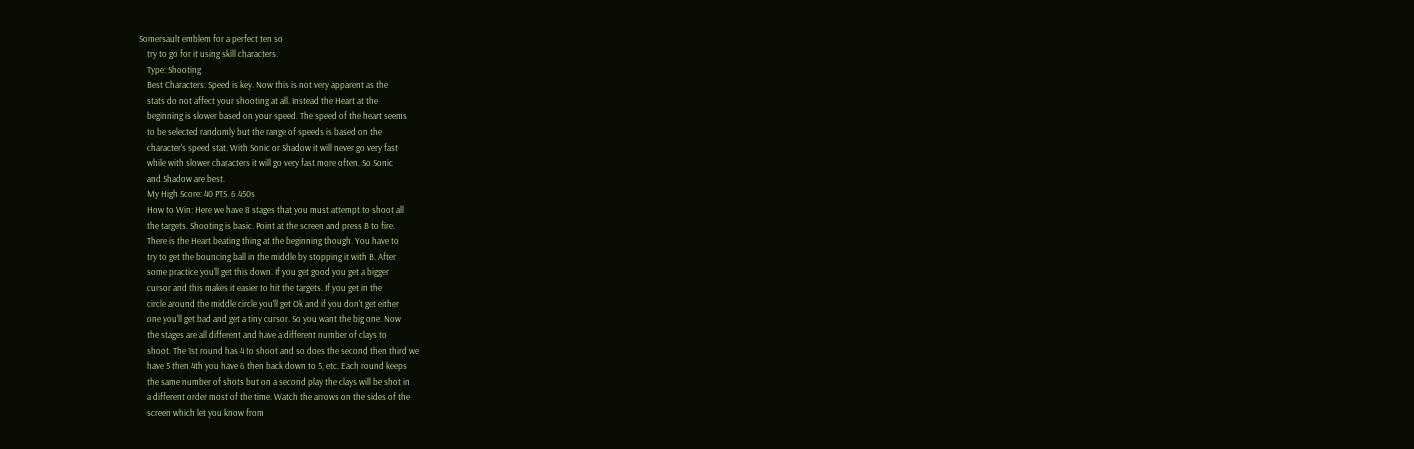Somersault emblem for a perfect ten so
    try to go for it using skill characters.
    Type: Shooting
    Best Characters: Speed is key. Now this is not very apparent as the
    stats do not affect your shooting at all. Instead the Heart at the
    beginning is slower based on your speed. The speed of the heart seems
    to be selected randomly but the range of speeds is based on the
    character's speed stat. With Sonic or Shadow it will never go very fast
    while with slower characters it will go very fast more often. So Sonic
    and Shadow are best.
    My High Score: 40 PTS. 6.450s
    How to Win: Here we have 8 stages that you must attempt to shoot all
    the targets. Shooting is basic. Point at the screen and press B to fire.
    There is the Heart beating thing at the beginning though. You have to
    try to get the bouncing ball in the middle by stopping it with B. After
    some practice you'll get this down. If you get good you get a bigger
    cursor and this makes it easier to hit the targets. If you get in the
    circle around the middle circle you'll get Ok and if you don't get either
    one you'll get bad and get a tiny cursor. So you want the big one. Now
    the stages are all different and have a different number of clays to
    shoot. The 1st round has 4 to shoot and so does the second then third we
    have 5 then 4th you have 6 then back down to 5, etc. Each round keeps
    the same number of shots but on a second play the clays will be shot in
    a different order most of the time. Watch the arrows on the sides of the
    screen which let you know from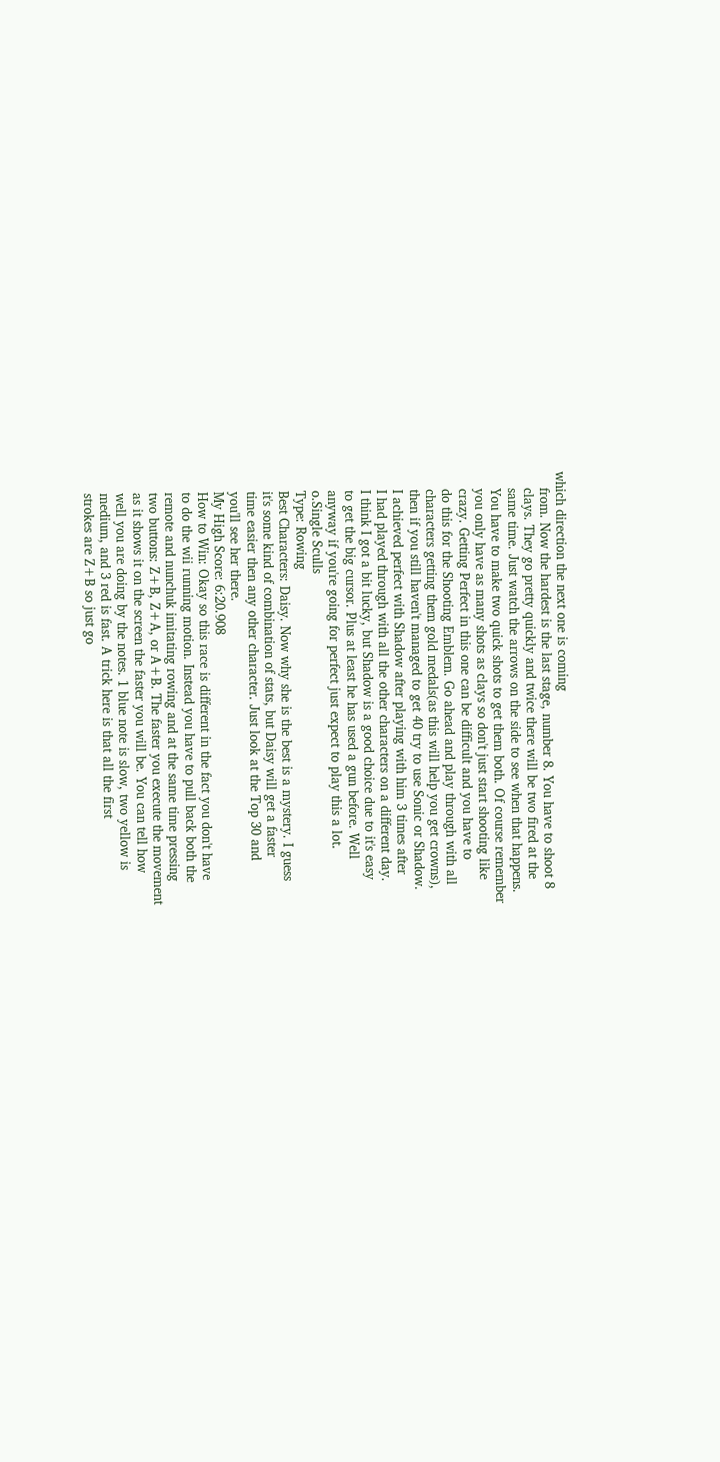which direction the next one is coming
    from. Now the hardest is the last stage, number 8. You have to shoot 8
    clays. They go pretty quickly and twice there will be two fired at the
    same time. Just watch the arrows on the side to see when that happens.
    You have to make two quick shots to get them both. Of course remember
    you only have as many shots as clays so don't just start shooting like
    crazy. Getting Perfect in this one can be difficult and you have to
    do this for the Shooting Emblem. Go ahead and play through with all
    characters getting them gold medals(as this will help you get crowns),
    then if you still haven't managed to get 40 try to use Sonic or Shadow.
    I achieved perfect with Shadow after playing with him 3 times after
    I had played through with all the other characters on a different day.
    I think I got a bit lucky, but Shadow is a good choice due to it's easy
    to get the big cursor. Plus at least he has used a gun before. Well
    anyway if you're going for perfect just expect to play this a lot.
    o.Single Sculls
    Type: Rowing
    Best Characters: Daisy. Now why she is the best is a mystery. I guess
    it's some kind of combination of stats, but Daisy will get a faster
    time easier then any other character. Just look at the Top 30 and
    you'll see her there.
    My High Score: 6:20.908
    How to Win: Okay so this race is different in the fact you don't have
    to do the wii running motion. Instead you have to pull back both the
    remote and nunchuk imitating rowing and at the same time pressing
    two buttons: Z+B, Z+A, or A+B. The faster you execute the movement
    as it shows it on the screen the faster you will be. You can tell how
    well you are doing by the notes. 1 blue note is slow, two yellow is
    medium, and 3 red is fast. A trick here is that all the first
    strokes are Z+B so just go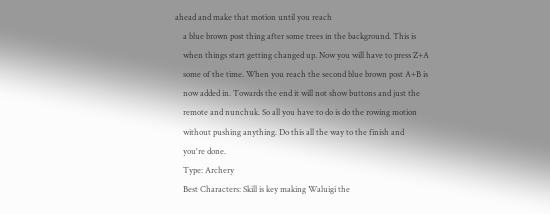ahead and make that motion until you reach
    a blue brown post thing after some trees in the background. This is
    when things start getting changed up. Now you will have to press Z+A
    some of the time. When you reach the second blue brown post A+B is
    now added in. Towards the end it will not show buttons and just the
    remote and nunchuk. So all you have to do is do the rowing motion
    without pushing anything. Do this all the way to the finish and
    you're done.
    Type: Archery
    Best Characters: Skill is key making Waluigi the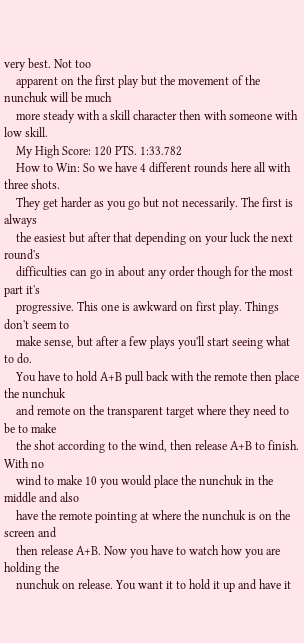very best. Not too
    apparent on the first play but the movement of the nunchuk will be much
    more steady with a skill character then with someone with low skill.
    My High Score: 120 PTS. 1:33.782
    How to Win: So we have 4 different rounds here all with three shots.
    They get harder as you go but not necessarily. The first is always
    the easiest but after that depending on your luck the next round's
    difficulties can go in about any order though for the most part it's
    progressive. This one is awkward on first play. Things don't seem to
    make sense, but after a few plays you'll start seeing what to do.
    You have to hold A+B pull back with the remote then place the nunchuk
    and remote on the transparent target where they need to be to make
    the shot according to the wind, then release A+B to finish. With no
    wind to make 10 you would place the nunchuk in the middle and also
    have the remote pointing at where the nunchuk is on the screen and
    then release A+B. Now you have to watch how you are holding the
    nunchuk on release. You want it to hold it up and have it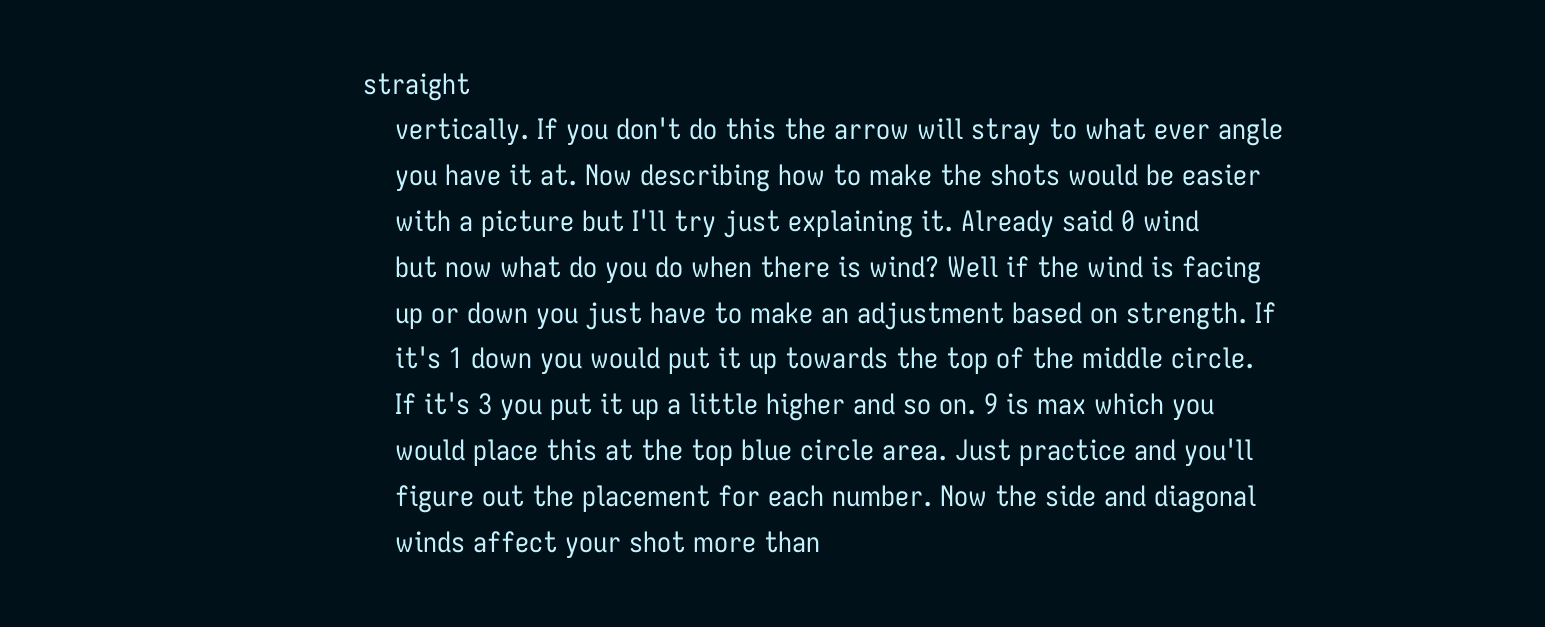straight
    vertically. If you don't do this the arrow will stray to what ever angle
    you have it at. Now describing how to make the shots would be easier
    with a picture but I'll try just explaining it. Already said 0 wind
    but now what do you do when there is wind? Well if the wind is facing
    up or down you just have to make an adjustment based on strength. If
    it's 1 down you would put it up towards the top of the middle circle.
    If it's 3 you put it up a little higher and so on. 9 is max which you
    would place this at the top blue circle area. Just practice and you'll
    figure out the placement for each number. Now the side and diagonal
    winds affect your shot more than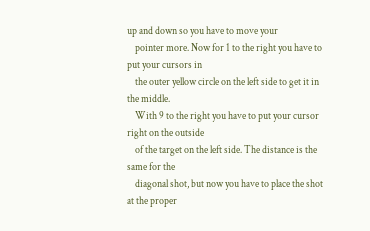up and down so you have to move your
    pointer more. Now for 1 to the right you have to put your cursors in
    the outer yellow circle on the left side to get it in the middle.
    With 9 to the right you have to put your cursor right on the outside
    of the target on the left side. The distance is the same for the
    diagonal shot, but now you have to place the shot at the proper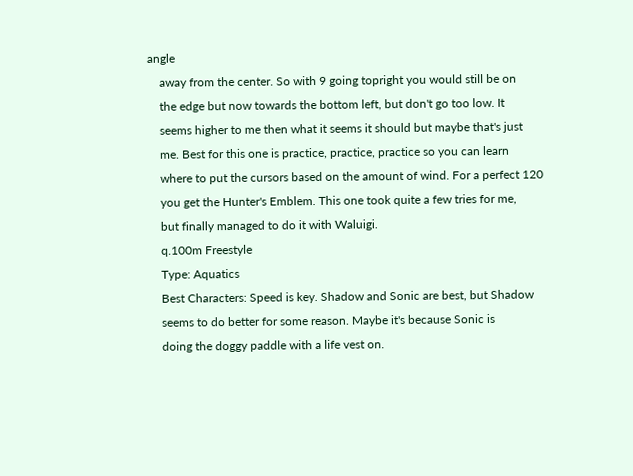angle
    away from the center. So with 9 going topright you would still be on
    the edge but now towards the bottom left, but don't go too low. It
    seems higher to me then what it seems it should but maybe that's just
    me. Best for this one is practice, practice, practice so you can learn
    where to put the cursors based on the amount of wind. For a perfect 120
    you get the Hunter's Emblem. This one took quite a few tries for me,
    but finally managed to do it with Waluigi.
    q.100m Freestyle
    Type: Aquatics
    Best Characters: Speed is key. Shadow and Sonic are best, but Shadow
    seems to do better for some reason. Maybe it's because Sonic is
    doing the doggy paddle with a life vest on.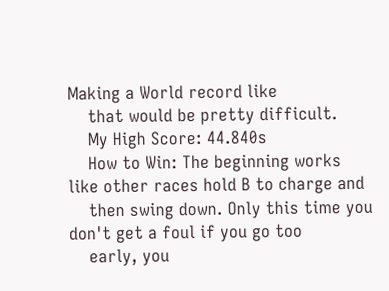Making a World record like
    that would be pretty difficult.
    My High Score: 44.840s
    How to Win: The beginning works like other races hold B to charge and
    then swing down. Only this time you don't get a foul if you go too
    early, you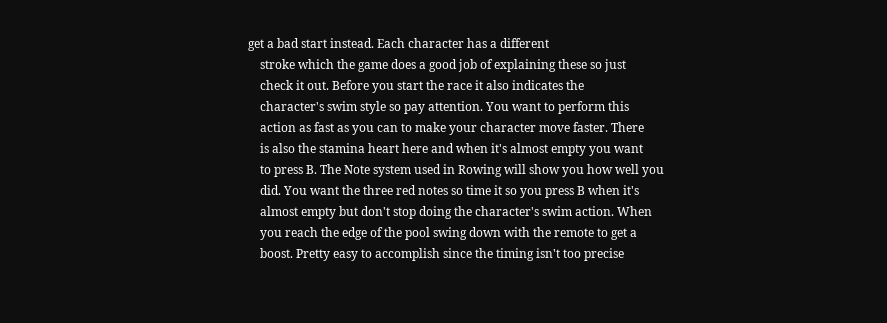get a bad start instead. Each character has a different
    stroke which the game does a good job of explaining these so just
    check it out. Before you start the race it also indicates the
    character's swim style so pay attention. You want to perform this
    action as fast as you can to make your character move faster. There
    is also the stamina heart here and when it's almost empty you want
    to press B. The Note system used in Rowing will show you how well you
    did. You want the three red notes so time it so you press B when it's
    almost empty but don't stop doing the character's swim action. When
    you reach the edge of the pool swing down with the remote to get a
    boost. Pretty easy to accomplish since the timing isn't too precise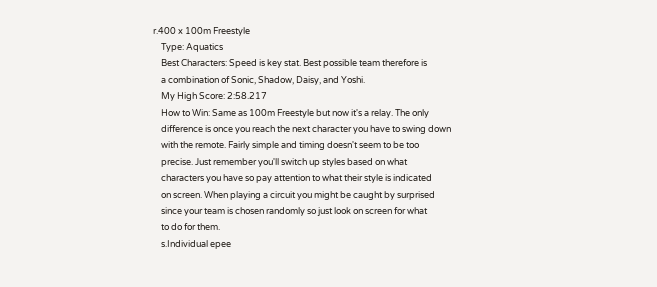r.400 x 100m Freestyle
    Type: Aquatics
    Best Characters: Speed is key stat. Best possible team therefore is
    a combination of Sonic, Shadow, Daisy, and Yoshi.
    My High Score: 2:58.217
    How to Win: Same as 100m Freestyle but now it's a relay. The only
    difference is once you reach the next character you have to swing down
    with the remote. Fairly simple and timing doesn't seem to be too
    precise. Just remember you'll switch up styles based on what
    characters you have so pay attention to what their style is indicated
    on screen. When playing a circuit you might be caught by surprised
    since your team is chosen randomly so just look on screen for what
    to do for them.
    s.Individual epee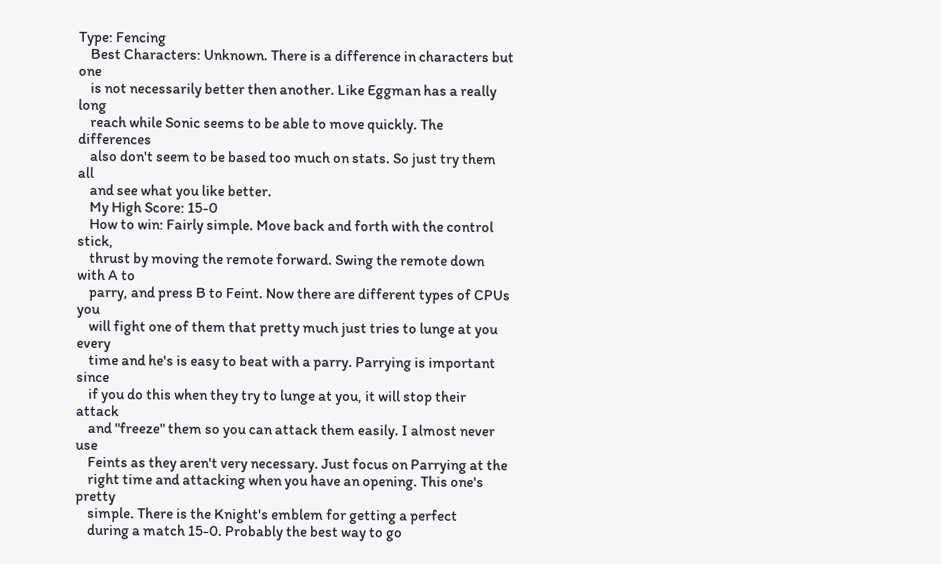Type: Fencing
    Best Characters: Unknown. There is a difference in characters but one
    is not necessarily better then another. Like Eggman has a really long
    reach while Sonic seems to be able to move quickly. The differences
    also don't seem to be based too much on stats. So just try them all
    and see what you like better.
    My High Score: 15-0
    How to win: Fairly simple. Move back and forth with the control stick,
    thrust by moving the remote forward. Swing the remote down with A to
    parry, and press B to Feint. Now there are different types of CPUs you
    will fight one of them that pretty much just tries to lunge at you every
    time and he's is easy to beat with a parry. Parrying is important since
    if you do this when they try to lunge at you, it will stop their attack
    and "freeze" them so you can attack them easily. I almost never use
    Feints as they aren't very necessary. Just focus on Parrying at the
    right time and attacking when you have an opening. This one's pretty
    simple. There is the Knight's emblem for getting a perfect
    during a match 15-0. Probably the best way to go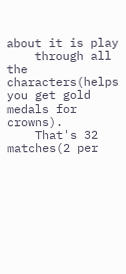about it is play
    through all the characters(helps you get gold medals for crowns).
    That's 32 matches(2 per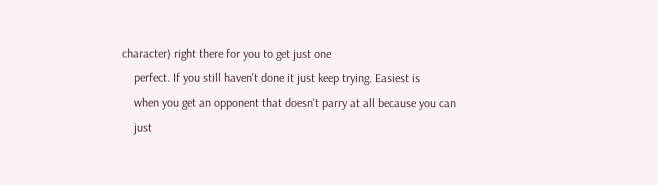character) right there for you to get just one
    perfect. If you still haven't done it just keep trying. Easiest is
    when you get an opponent that doesn't parry at all because you can
    just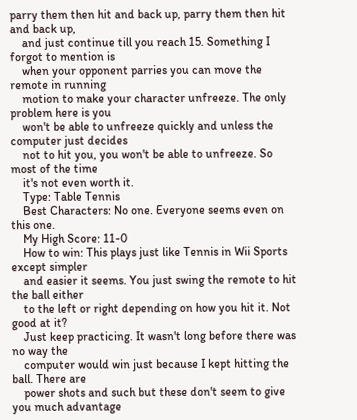parry them then hit and back up, parry them then hit and back up,
    and just continue till you reach 15. Something I forgot to mention is
    when your opponent parries you can move the remote in running
    motion to make your character unfreeze. The only problem here is you
    won't be able to unfreeze quickly and unless the computer just decides
    not to hit you, you won't be able to unfreeze. So most of the time
    it's not even worth it.
    Type: Table Tennis
    Best Characters: No one. Everyone seems even on this one.
    My High Score: 11-0
    How to win: This plays just like Tennis in Wii Sports except simpler
    and easier it seems. You just swing the remote to hit the ball either
    to the left or right depending on how you hit it. Not good at it?
    Just keep practicing. It wasn't long before there was no way the
    computer would win just because I kept hitting the ball. There are
    power shots and such but these don't seem to give you much advantage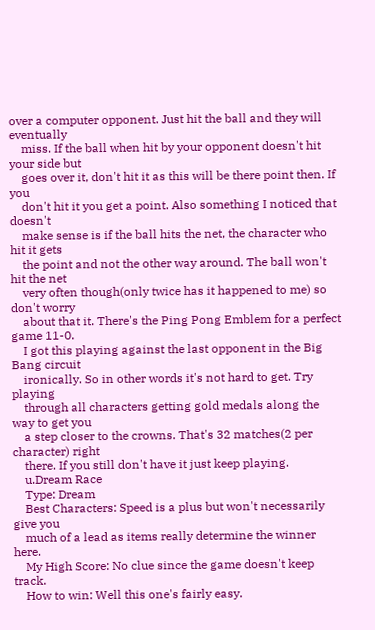over a computer opponent. Just hit the ball and they will eventually
    miss. If the ball when hit by your opponent doesn't hit your side but
    goes over it, don't hit it as this will be there point then. If you
    don't hit it you get a point. Also something I noticed that doesn't
    make sense is if the ball hits the net, the character who hit it gets
    the point and not the other way around. The ball won't hit the net
    very often though(only twice has it happened to me) so don't worry
    about that it. There's the Ping Pong Emblem for a perfect game 11-0.
    I got this playing against the last opponent in the Big Bang circuit
    ironically. So in other words it's not hard to get. Try playing
    through all characters getting gold medals along the way to get you
    a step closer to the crowns. That's 32 matches(2 per character) right
    there. If you still don't have it just keep playing.
    u.Dream Race
    Type: Dream
    Best Characters: Speed is a plus but won't necessarily give you
    much of a lead as items really determine the winner here.
    My High Score: No clue since the game doesn't keep track.
    How to win: Well this one's fairly easy.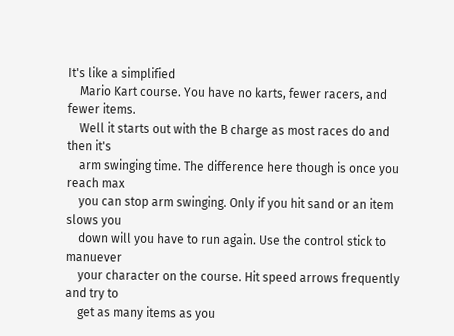It's like a simplified
    Mario Kart course. You have no karts, fewer racers, and fewer items.
    Well it starts out with the B charge as most races do and then it's
    arm swinging time. The difference here though is once you reach max
    you can stop arm swinging. Only if you hit sand or an item slows you
    down will you have to run again. Use the control stick to manuever
    your character on the course. Hit speed arrows frequently and try to
    get as many items as you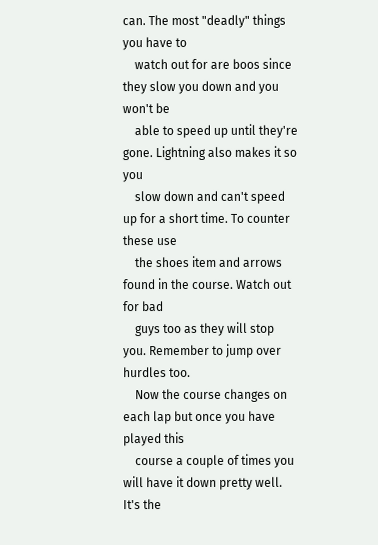can. The most "deadly" things you have to
    watch out for are boos since they slow you down and you won't be
    able to speed up until they're gone. Lightning also makes it so you
    slow down and can't speed up for a short time. To counter these use
    the shoes item and arrows found in the course. Watch out for bad
    guys too as they will stop you. Remember to jump over hurdles too.
    Now the course changes on each lap but once you have played this
    course a couple of times you will have it down pretty well. It's the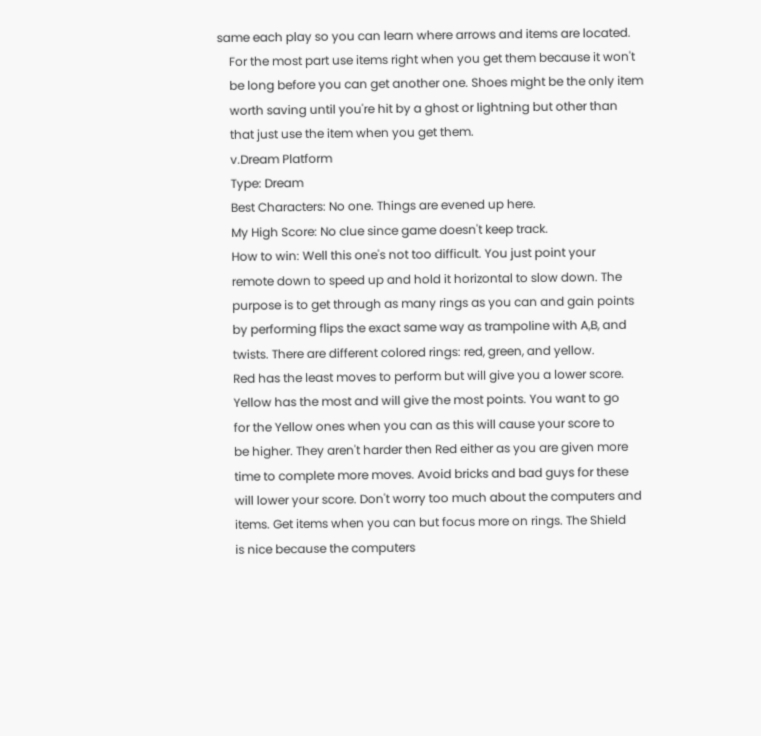same each play so you can learn where arrows and items are located.
    For the most part use items right when you get them because it won't
    be long before you can get another one. Shoes might be the only item
    worth saving until you're hit by a ghost or lightning but other than
    that just use the item when you get them.
    v.Dream Platform
    Type: Dream
    Best Characters: No one. Things are evened up here.
    My High Score: No clue since game doesn't keep track.
    How to win: Well this one's not too difficult. You just point your
    remote down to speed up and hold it horizontal to slow down. The
    purpose is to get through as many rings as you can and gain points
    by performing flips the exact same way as trampoline with A,B, and
    twists. There are different colored rings: red, green, and yellow.
    Red has the least moves to perform but will give you a lower score.
    Yellow has the most and will give the most points. You want to go
    for the Yellow ones when you can as this will cause your score to
    be higher. They aren't harder then Red either as you are given more
    time to complete more moves. Avoid bricks and bad guys for these
    will lower your score. Don't worry too much about the computers and
    items. Get items when you can but focus more on rings. The Shield
    is nice because the computers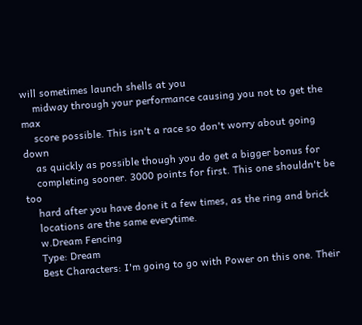will sometimes launch shells at you
    midway through your performance causing you not to get the max
    score possible. This isn't a race so don't worry about going down
    as quickly as possible though you do get a bigger bonus for
    completing sooner. 3000 points for first. This one shouldn't be too
    hard after you have done it a few times, as the ring and brick
    locations are the same everytime.
    w.Dream Fencing
    Type: Dream
    Best Characters: I'm going to go with Power on this one. Their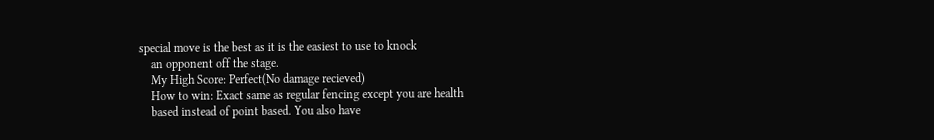special move is the best as it is the easiest to use to knock
    an opponent off the stage.
    My High Score: Perfect(No damage recieved)
    How to win: Exact same as regular fencing except you are health
    based instead of point based. You also have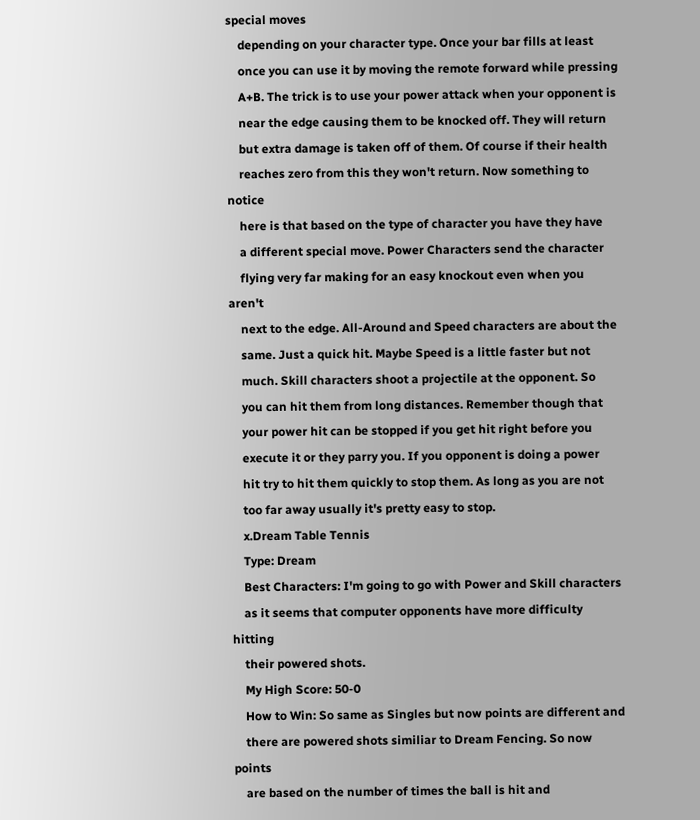special moves
    depending on your character type. Once your bar fills at least
    once you can use it by moving the remote forward while pressing
    A+B. The trick is to use your power attack when your opponent is
    near the edge causing them to be knocked off. They will return
    but extra damage is taken off of them. Of course if their health
    reaches zero from this they won't return. Now something to notice
    here is that based on the type of character you have they have
    a different special move. Power Characters send the character
    flying very far making for an easy knockout even when you aren't
    next to the edge. All-Around and Speed characters are about the
    same. Just a quick hit. Maybe Speed is a little faster but not
    much. Skill characters shoot a projectile at the opponent. So
    you can hit them from long distances. Remember though that
    your power hit can be stopped if you get hit right before you
    execute it or they parry you. If you opponent is doing a power
    hit try to hit them quickly to stop them. As long as you are not
    too far away usually it's pretty easy to stop.
    x.Dream Table Tennis
    Type: Dream
    Best Characters: I'm going to go with Power and Skill characters
    as it seems that computer opponents have more difficulty hitting
    their powered shots.
    My High Score: 50-0
    How to Win: So same as Singles but now points are different and
    there are powered shots similiar to Dream Fencing. So now points
    are based on the number of times the ball is hit and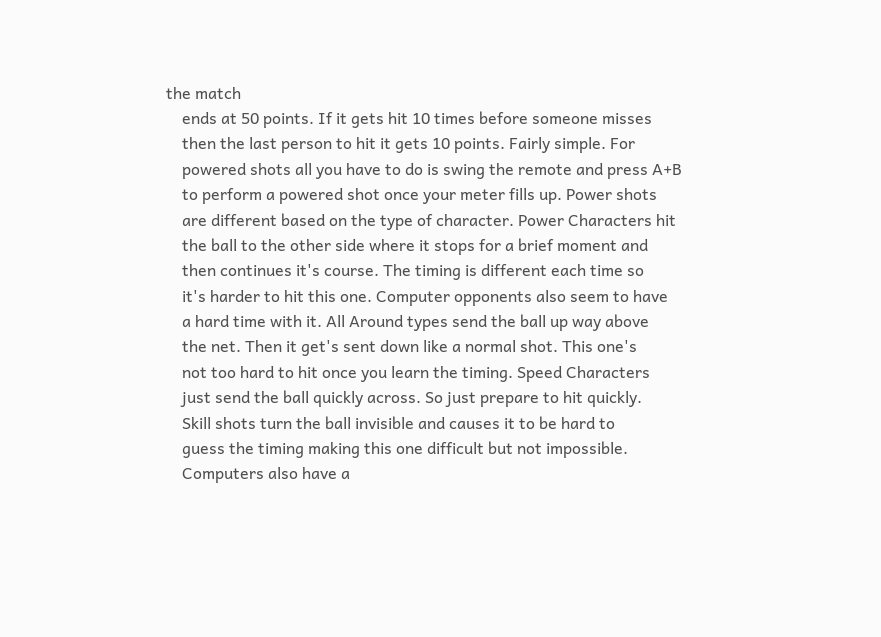the match
    ends at 50 points. If it gets hit 10 times before someone misses
    then the last person to hit it gets 10 points. Fairly simple. For
    powered shots all you have to do is swing the remote and press A+B
    to perform a powered shot once your meter fills up. Power shots
    are different based on the type of character. Power Characters hit
    the ball to the other side where it stops for a brief moment and
    then continues it's course. The timing is different each time so
    it's harder to hit this one. Computer opponents also seem to have
    a hard time with it. All Around types send the ball up way above
    the net. Then it get's sent down like a normal shot. This one's
    not too hard to hit once you learn the timing. Speed Characters
    just send the ball quickly across. So just prepare to hit quickly.
    Skill shots turn the ball invisible and causes it to be hard to
    guess the timing making this one difficult but not impossible.
    Computers also have a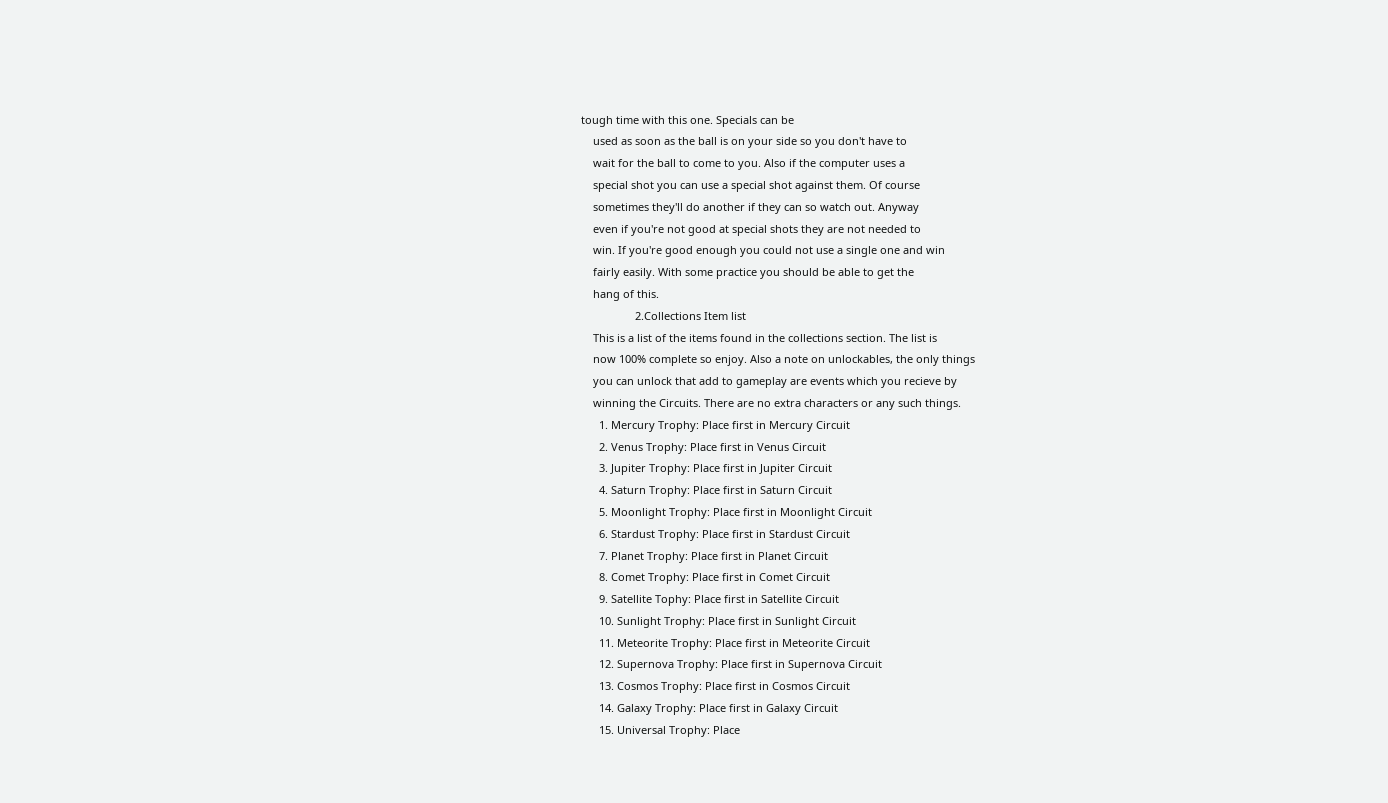tough time with this one. Specials can be
    used as soon as the ball is on your side so you don't have to
    wait for the ball to come to you. Also if the computer uses a
    special shot you can use a special shot against them. Of course
    sometimes they'll do another if they can so watch out. Anyway
    even if you're not good at special shots they are not needed to
    win. If you're good enough you could not use a single one and win
    fairly easily. With some practice you should be able to get the
    hang of this.
                  2.Collections Item list
    This is a list of the items found in the collections section. The list is
    now 100% complete so enjoy. Also a note on unlockables, the only things
    you can unlock that add to gameplay are events which you recieve by
    winning the Circuits. There are no extra characters or any such things.
      1. Mercury Trophy: Place first in Mercury Circuit
      2. Venus Trophy: Place first in Venus Circuit
      3. Jupiter Trophy: Place first in Jupiter Circuit
      4. Saturn Trophy: Place first in Saturn Circuit
      5. Moonlight Trophy: Place first in Moonlight Circuit
      6. Stardust Trophy: Place first in Stardust Circuit
      7. Planet Trophy: Place first in Planet Circuit
      8. Comet Trophy: Place first in Comet Circuit
      9. Satellite Tophy: Place first in Satellite Circuit
      10. Sunlight Trophy: Place first in Sunlight Circuit
      11. Meteorite Trophy: Place first in Meteorite Circuit
      12. Supernova Trophy: Place first in Supernova Circuit
      13. Cosmos Trophy: Place first in Cosmos Circuit
      14. Galaxy Trophy: Place first in Galaxy Circuit
      15. Universal Trophy: Place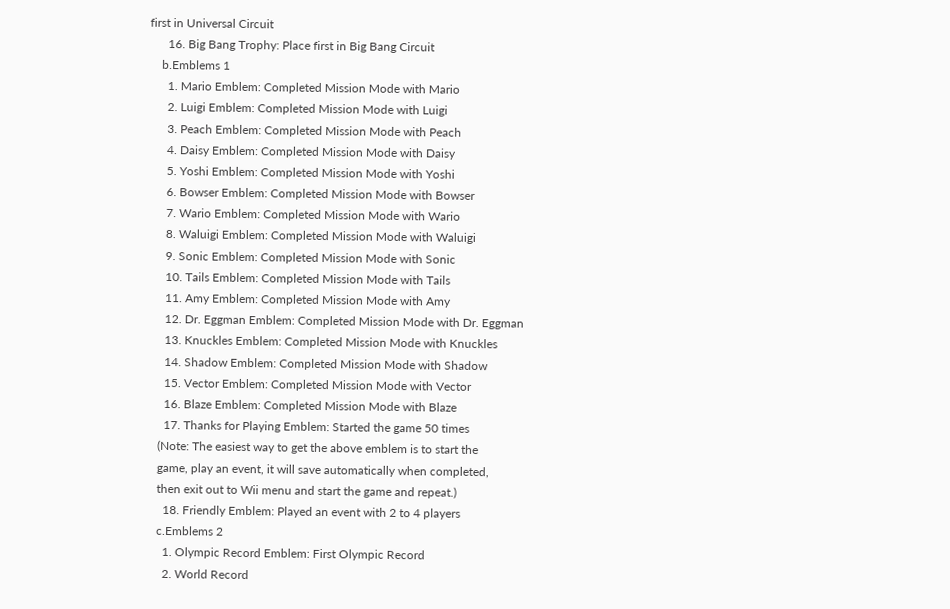first in Universal Circuit
      16. Big Bang Trophy: Place first in Big Bang Circuit
    b.Emblems 1
      1. Mario Emblem: Completed Mission Mode with Mario
      2. Luigi Emblem: Completed Mission Mode with Luigi
      3. Peach Emblem: Completed Mission Mode with Peach
      4. Daisy Emblem: Completed Mission Mode with Daisy
      5. Yoshi Emblem: Completed Mission Mode with Yoshi
      6. Bowser Emblem: Completed Mission Mode with Bowser
      7. Wario Emblem: Completed Mission Mode with Wario
      8. Waluigi Emblem: Completed Mission Mode with Waluigi
      9. Sonic Emblem: Completed Mission Mode with Sonic
      10. Tails Emblem: Completed Mission Mode with Tails
      11. Amy Emblem: Completed Mission Mode with Amy
      12. Dr. Eggman Emblem: Completed Mission Mode with Dr. Eggman
      13. Knuckles Emblem: Completed Mission Mode with Knuckles
      14. Shadow Emblem: Completed Mission Mode with Shadow
      15. Vector Emblem: Completed Mission Mode with Vector
      16. Blaze Emblem: Completed Mission Mode with Blaze
      17. Thanks for Playing Emblem: Started the game 50 times
    (Note: The easiest way to get the above emblem is to start the
    game, play an event, it will save automatically when completed,
    then exit out to Wii menu and start the game and repeat.)
      18. Friendly Emblem: Played an event with 2 to 4 players
    c.Emblems 2
      1. Olympic Record Emblem: First Olympic Record
      2. World Record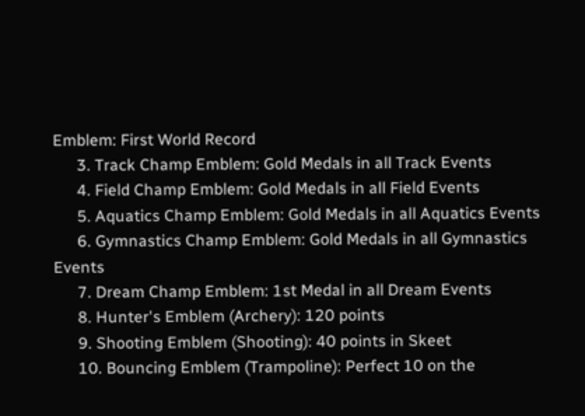Emblem: First World Record
      3. Track Champ Emblem: Gold Medals in all Track Events
      4. Field Champ Emblem: Gold Medals in all Field Events
      5. Aquatics Champ Emblem: Gold Medals in all Aquatics Events
      6. Gymnastics Champ Emblem: Gold Medals in all Gymnastics Events
      7. Dream Champ Emblem: 1st Medal in all Dream Events
      8. Hunter's Emblem (Archery): 120 points
      9. Shooting Emblem (Shooting): 40 points in Skeet
      10. Bouncing Emblem (Trampoline): Perfect 10 on the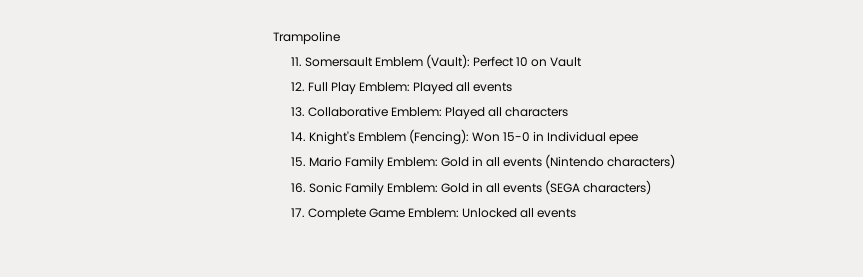Trampoline
      11. Somersault Emblem (Vault): Perfect 10 on Vault
      12. Full Play Emblem: Played all events
      13. Collaborative Emblem: Played all characters
      14. Knight's Emblem (Fencing): Won 15-0 in Individual epee
      15. Mario Family Emblem: Gold in all events (Nintendo characters)
      16. Sonic Family Emblem: Gold in all events (SEGA characters)
      17. Complete Game Emblem: Unlocked all events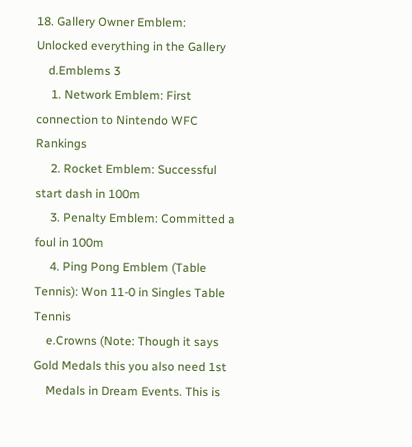18. Gallery Owner Emblem: Unlocked everything in the Gallery
    d.Emblems 3
     1. Network Emblem: First connection to Nintendo WFC Rankings
     2. Rocket Emblem: Successful start dash in 100m
     3. Penalty Emblem: Committed a foul in 100m
     4. Ping Pong Emblem (Table Tennis): Won 11-0 in Singles Table Tennis
    e.Crowns (Note: Though it says Gold Medals this you also need 1st
    Medals in Dream Events. This is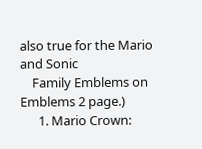also true for the Mario and Sonic
    Family Emblems on Emblems 2 page.)
      1. Mario Crown: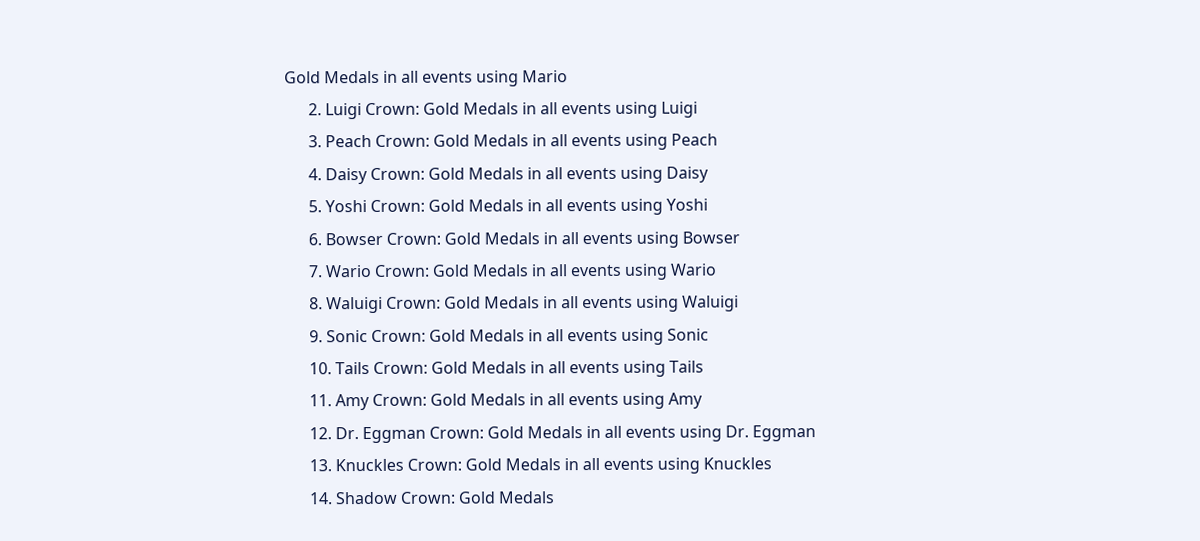Gold Medals in all events using Mario
      2. Luigi Crown: Gold Medals in all events using Luigi
      3. Peach Crown: Gold Medals in all events using Peach
      4. Daisy Crown: Gold Medals in all events using Daisy
      5. Yoshi Crown: Gold Medals in all events using Yoshi
      6. Bowser Crown: Gold Medals in all events using Bowser
      7. Wario Crown: Gold Medals in all events using Wario
      8. Waluigi Crown: Gold Medals in all events using Waluigi
      9. Sonic Crown: Gold Medals in all events using Sonic
      10. Tails Crown: Gold Medals in all events using Tails
      11. Amy Crown: Gold Medals in all events using Amy
      12. Dr. Eggman Crown: Gold Medals in all events using Dr. Eggman
      13. Knuckles Crown: Gold Medals in all events using Knuckles
      14. Shadow Crown: Gold Medals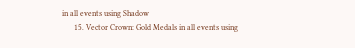in all events using Shadow
      15. Vector Crown: Gold Medals in all events using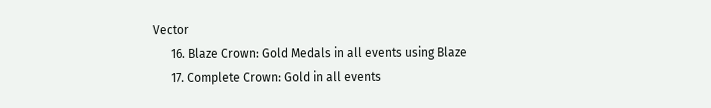Vector
      16. Blaze Crown: Gold Medals in all events using Blaze
      17. Complete Crown: Gold in all events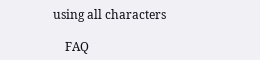using all characters

    FAQ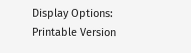Display Options: Printable Version